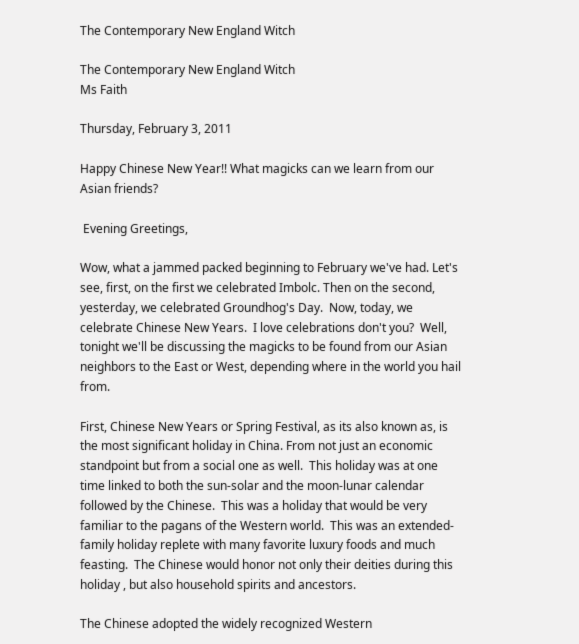The Contemporary New England Witch

The Contemporary New England Witch
Ms Faith

Thursday, February 3, 2011

Happy Chinese New Year!! What magicks can we learn from our Asian friends?

 Evening Greetings,

Wow, what a jammed packed beginning to February we've had. Let's see, first, on the first we celebrated Imbolc. Then on the second, yesterday, we celebrated Groundhog's Day.  Now, today, we celebrate Chinese New Years.  I love celebrations don't you?  Well, tonight we'll be discussing the magicks to be found from our Asian neighbors to the East or West, depending where in the world you hail from.

First, Chinese New Years or Spring Festival, as its also known as, is the most significant holiday in China. From not just an economic standpoint but from a social one as well.  This holiday was at one time linked to both the sun-solar and the moon-lunar calendar followed by the Chinese.  This was a holiday that would be very familiar to the pagans of the Western world.  This was an extended- family holiday replete with many favorite luxury foods and much feasting.  The Chinese would honor not only their deities during this holiday , but also household spirits and ancestors.

The Chinese adopted the widely recognized Western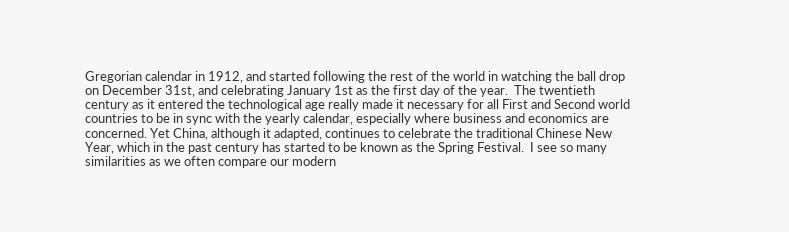Gregorian calendar in 1912, and started following the rest of the world in watching the ball drop on December 31st, and celebrating January 1st as the first day of the year.  The twentieth century as it entered the technological age really made it necessary for all First and Second world countries to be in sync with the yearly calendar, especially where business and economics are concerned. Yet China, although it adapted, continues to celebrate the traditional Chinese New Year, which in the past century has started to be known as the Spring Festival.  I see so many similarities as we often compare our modern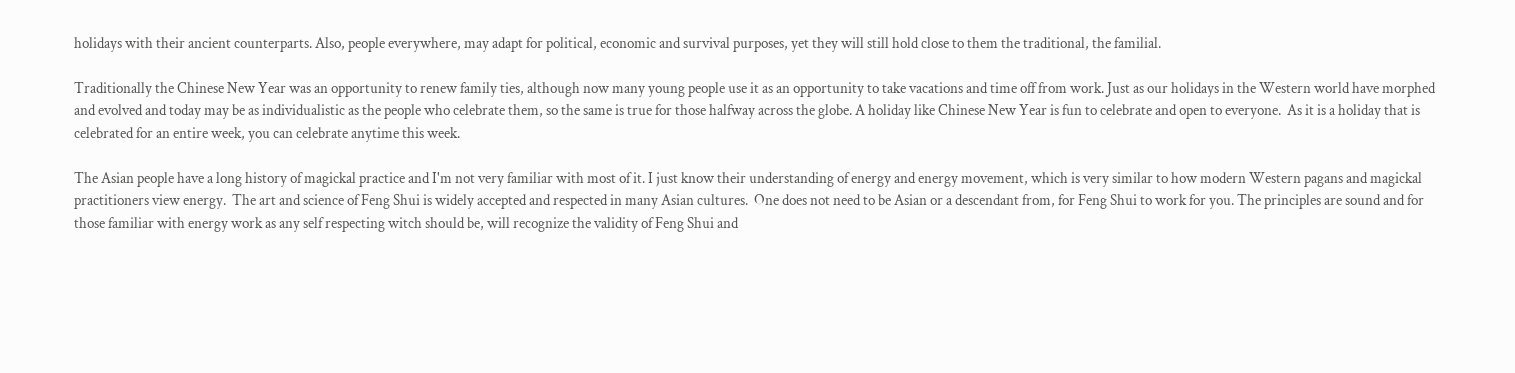holidays with their ancient counterparts. Also, people everywhere, may adapt for political, economic and survival purposes, yet they will still hold close to them the traditional, the familial.

Traditionally the Chinese New Year was an opportunity to renew family ties, although now many young people use it as an opportunity to take vacations and time off from work. Just as our holidays in the Western world have morphed and evolved and today may be as individualistic as the people who celebrate them, so the same is true for those halfway across the globe. A holiday like Chinese New Year is fun to celebrate and open to everyone.  As it is a holiday that is celebrated for an entire week, you can celebrate anytime this week.

The Asian people have a long history of magickal practice and I'm not very familiar with most of it. I just know their understanding of energy and energy movement, which is very similar to how modern Western pagans and magickal practitioners view energy.  The art and science of Feng Shui is widely accepted and respected in many Asian cultures.  One does not need to be Asian or a descendant from, for Feng Shui to work for you. The principles are sound and for those familiar with energy work as any self respecting witch should be, will recognize the validity of Feng Shui and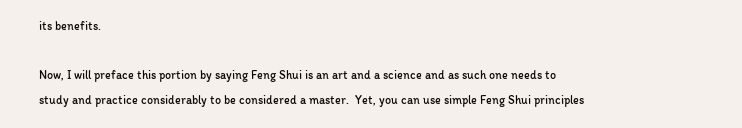its benefits.

Now, I will preface this portion by saying Feng Shui is an art and a science and as such one needs to study and practice considerably to be considered a master.  Yet, you can use simple Feng Shui principles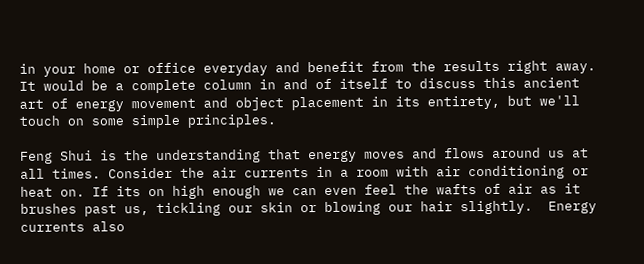in your home or office everyday and benefit from the results right away.  It would be a complete column in and of itself to discuss this ancient art of energy movement and object placement in its entirety, but we'll touch on some simple principles.

Feng Shui is the understanding that energy moves and flows around us at all times. Consider the air currents in a room with air conditioning or heat on. If its on high enough we can even feel the wafts of air as it brushes past us, tickling our skin or blowing our hair slightly.  Energy currents also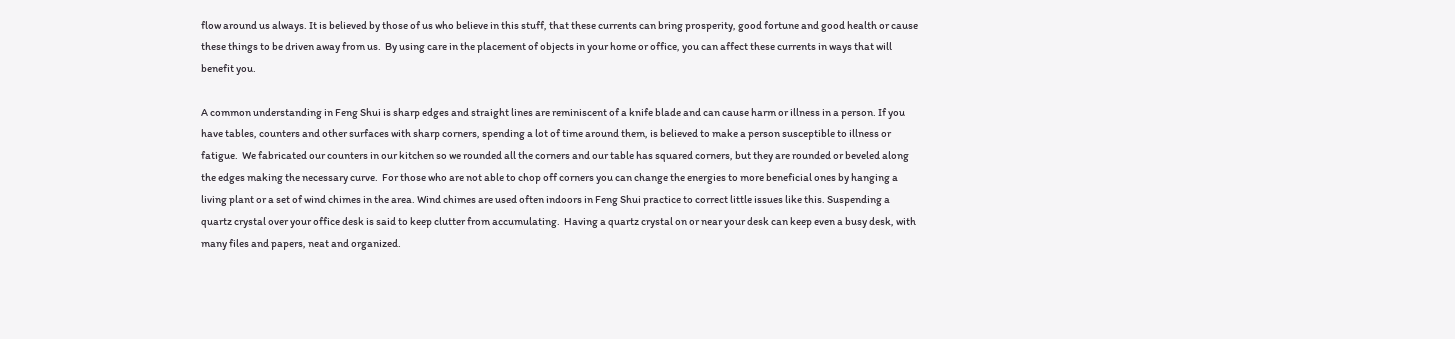flow around us always. It is believed by those of us who believe in this stuff, that these currents can bring prosperity, good fortune and good health or cause these things to be driven away from us.  By using care in the placement of objects in your home or office, you can affect these currents in ways that will benefit you.

A common understanding in Feng Shui is sharp edges and straight lines are reminiscent of a knife blade and can cause harm or illness in a person. If you have tables, counters and other surfaces with sharp corners, spending a lot of time around them, is believed to make a person susceptible to illness or fatigue.  We fabricated our counters in our kitchen so we rounded all the corners and our table has squared corners, but they are rounded or beveled along the edges making the necessary curve.  For those who are not able to chop off corners you can change the energies to more beneficial ones by hanging a living plant or a set of wind chimes in the area. Wind chimes are used often indoors in Feng Shui practice to correct little issues like this. Suspending a quartz crystal over your office desk is said to keep clutter from accumulating.  Having a quartz crystal on or near your desk can keep even a busy desk, with many files and papers, neat and organized.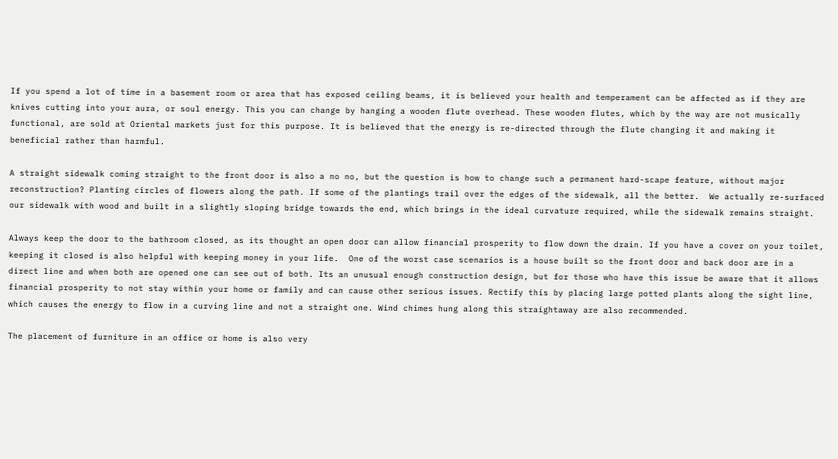If you spend a lot of time in a basement room or area that has exposed ceiling beams, it is believed your health and temperament can be affected as if they are knives cutting into your aura, or soul energy. This you can change by hanging a wooden flute overhead. These wooden flutes, which by the way are not musically functional, are sold at Oriental markets just for this purpose. It is believed that the energy is re-directed through the flute changing it and making it beneficial rather than harmful.

A straight sidewalk coming straight to the front door is also a no no, but the question is how to change such a permanent hard-scape feature, without major reconstruction? Planting circles of flowers along the path. If some of the plantings trail over the edges of the sidewalk, all the better.  We actually re-surfaced our sidewalk with wood and built in a slightly sloping bridge towards the end, which brings in the ideal curvature required, while the sidewalk remains straight.

Always keep the door to the bathroom closed, as its thought an open door can allow financial prosperity to flow down the drain. If you have a cover on your toilet, keeping it closed is also helpful with keeping money in your life.  One of the worst case scenarios is a house built so the front door and back door are in a direct line and when both are opened one can see out of both. Its an unusual enough construction design, but for those who have this issue be aware that it allows financial prosperity to not stay within your home or family and can cause other serious issues. Rectify this by placing large potted plants along the sight line, which causes the energy to flow in a curving line and not a straight one. Wind chimes hung along this straightaway are also recommended.

The placement of furniture in an office or home is also very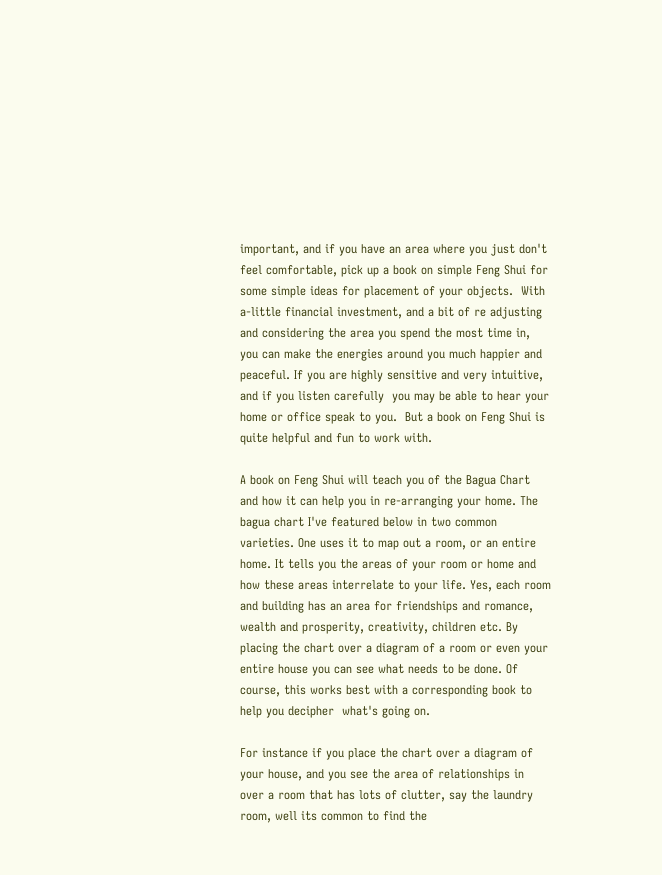important, and if you have an area where you just don't feel comfortable, pick up a book on simple Feng Shui for some simple ideas for placement of your objects.  With a-little financial investment, and a bit of re adjusting and considering the area you spend the most time in, you can make the energies around you much happier and peaceful. If you are highly sensitive and very intuitive, and if you listen carefully  you may be able to hear your home or office speak to you.  But a book on Feng Shui is quite helpful and fun to work with.

A book on Feng Shui will teach you of the Bagua Chart and how it can help you in re-arranging your home. The bagua chart I've featured below in two common varieties. One uses it to map out a room, or an entire home. It tells you the areas of your room or home and how these areas interrelate to your life. Yes, each room and building has an area for friendships and romance, wealth and prosperity, creativity, children etc. By placing the chart over a diagram of a room or even your entire house you can see what needs to be done. Of course, this works best with a corresponding book to help you decipher  what's going on.

For instance if you place the chart over a diagram of your house, and you see the area of relationships in over a room that has lots of clutter, say the laundry room, well its common to find the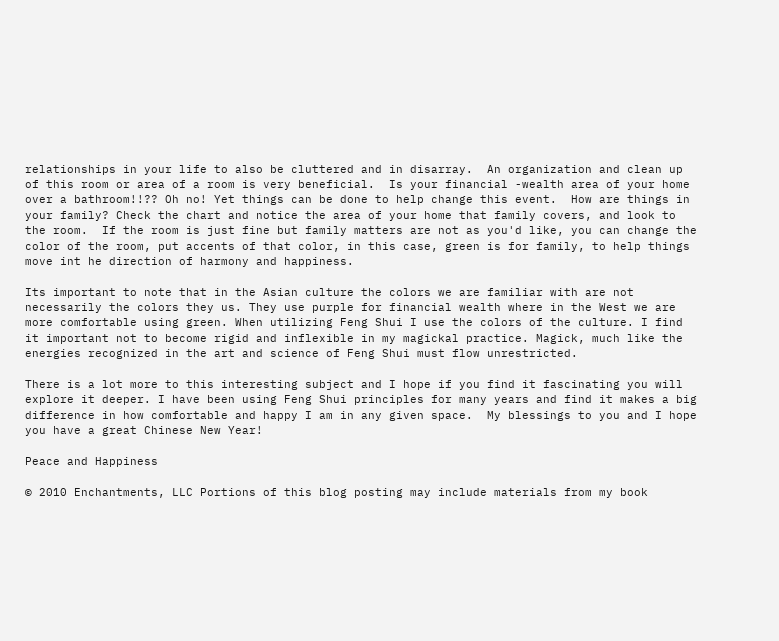relationships in your life to also be cluttered and in disarray.  An organization and clean up of this room or area of a room is very beneficial.  Is your financial -wealth area of your home over a bathroom!!?? Oh no! Yet things can be done to help change this event.  How are things in your family? Check the chart and notice the area of your home that family covers, and look to the room.  If the room is just fine but family matters are not as you'd like, you can change the color of the room, put accents of that color, in this case, green is for family, to help things move int he direction of harmony and happiness.

Its important to note that in the Asian culture the colors we are familiar with are not necessarily the colors they us. They use purple for financial wealth where in the West we are more comfortable using green. When utilizing Feng Shui I use the colors of the culture. I find it important not to become rigid and inflexible in my magickal practice. Magick, much like the energies recognized in the art and science of Feng Shui must flow unrestricted.

There is a lot more to this interesting subject and I hope if you find it fascinating you will explore it deeper. I have been using Feng Shui principles for many years and find it makes a big difference in how comfortable and happy I am in any given space.  My blessings to you and I hope you have a great Chinese New Year!

Peace and Happiness

© 2010 Enchantments, LLC Portions of this blog posting may include materials from my book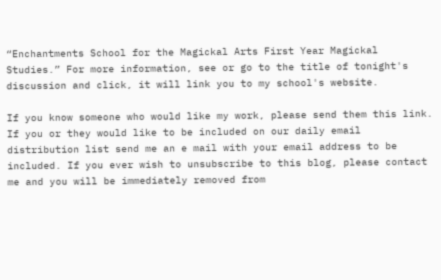“Enchantments School for the Magickal Arts First Year Magickal Studies.” For more information, see or go to the title of tonight's discussion and click, it will link you to my school's website.

If you know someone who would like my work, please send them this link. If you or they would like to be included on our daily email distribution list send me an e mail with your email address to be included. If you ever wish to unsubscribe to this blog, please contact me and you will be immediately removed from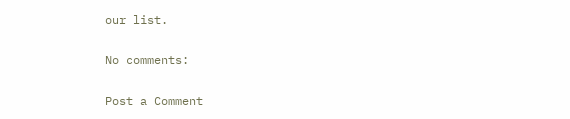our list.

No comments:

Post a Comment